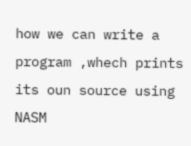how we can write a program ,whech prints its oun source using NASM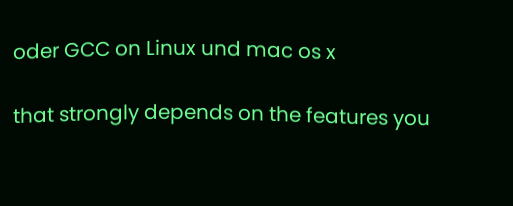oder GCC on Linux und mac os x

that strongly depends on the features you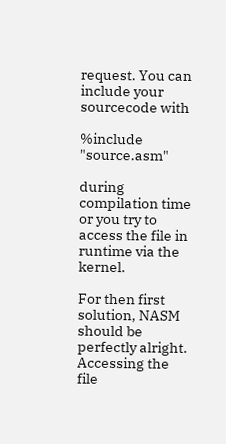request. You can include your sourcecode with

%include "source.asm"

during compilation time or you try to access the file in runtime via the kernel.

For then first solution, NASM should be perfectly alright. Accessing the file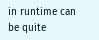in runtime can be quite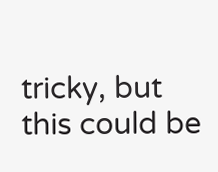tricky, but this could be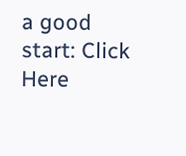a good start: Click Here